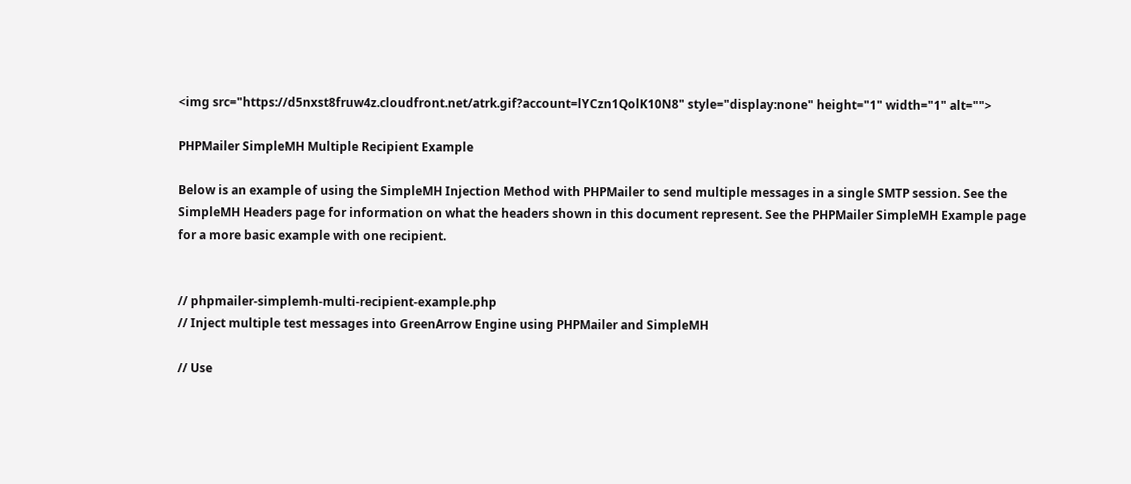<img src="https://d5nxst8fruw4z.cloudfront.net/atrk.gif?account=lYCzn1QolK10N8" style="display:none" height="1" width="1" alt="">

PHPMailer SimpleMH Multiple Recipient Example

Below is an example of using the SimpleMH Injection Method with PHPMailer to send multiple messages in a single SMTP session. See the SimpleMH Headers page for information on what the headers shown in this document represent. See the PHPMailer SimpleMH Example page for a more basic example with one recipient.


// phpmailer-simplemh-multi-recipient-example.php
// Inject multiple test messages into GreenArrow Engine using PHPMailer and SimpleMH

// Use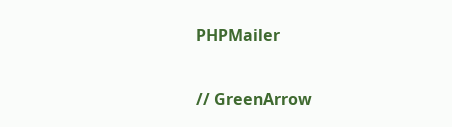PHPMailer

// GreenArrow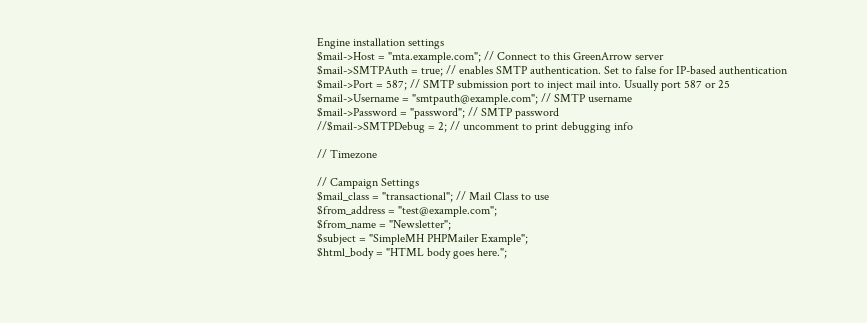Engine installation settings
$mail->Host = "mta.example.com"; // Connect to this GreenArrow server
$mail->SMTPAuth = true; // enables SMTP authentication. Set to false for IP-based authentication
$mail->Port = 587; // SMTP submission port to inject mail into. Usually port 587 or 25
$mail->Username = "smtpauth@example.com"; // SMTP username
$mail->Password = "password"; // SMTP password
//$mail->SMTPDebug = 2; // uncomment to print debugging info

// Timezone

// Campaign Settings
$mail_class = "transactional"; // Mail Class to use
$from_address = "test@example.com";
$from_name = "Newsletter";
$subject = "SimpleMH PHPMailer Example";
$html_body = "HTML body goes here.";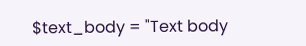$text_body = "Text body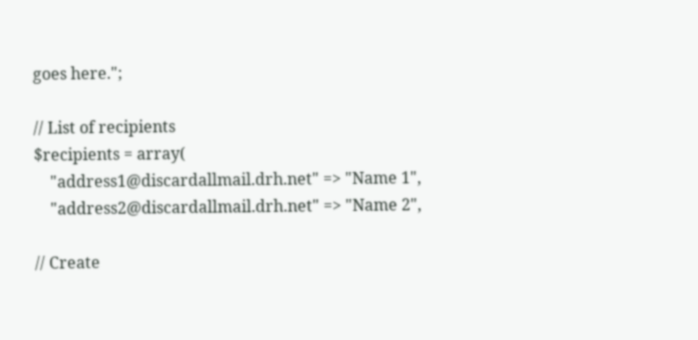goes here.";

// List of recipients
$recipients = array(
    "address1@discardallmail.drh.net" => "Name 1",
    "address2@discardallmail.drh.net" => "Name 2",

// Create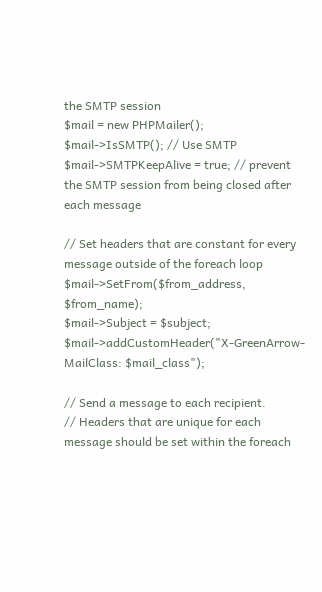the SMTP session
$mail = new PHPMailer();
$mail->IsSMTP(); // Use SMTP
$mail->SMTPKeepAlive = true; // prevent the SMTP session from being closed after each message

// Set headers that are constant for every message outside of the foreach loop
$mail->SetFrom($from_address, $from_name);
$mail->Subject = $subject;
$mail->addCustomHeader("X-GreenArrow-MailClass: $mail_class");

// Send a message to each recipient.
// Headers that are unique for each message should be set within the foreach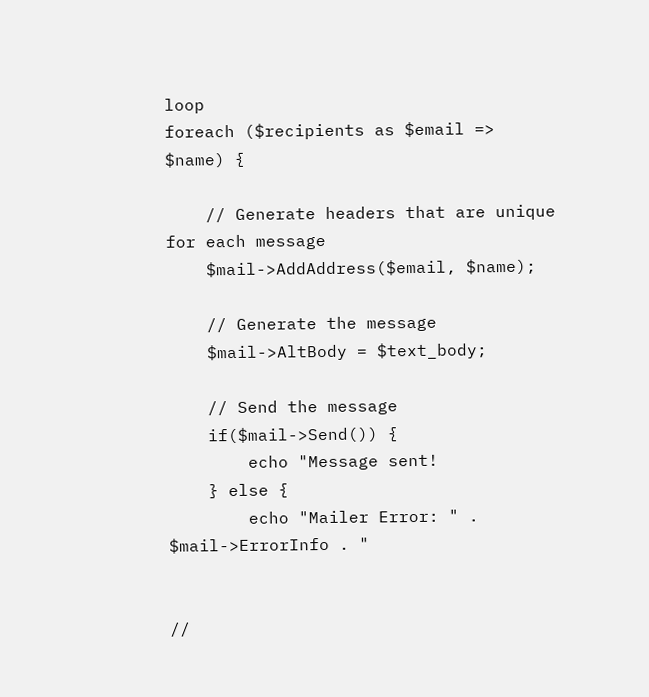loop
foreach ($recipients as $email => $name) {

    // Generate headers that are unique for each message
    $mail->AddAddress($email, $name);

    // Generate the message
    $mail->AltBody = $text_body;

    // Send the message
    if($mail->Send()) {
        echo "Message sent!
    } else {
        echo "Mailer Error: " . $mail->ErrorInfo . "


//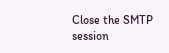Close the SMTP session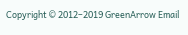Copyright © 2012–2019 GreenArrow Email